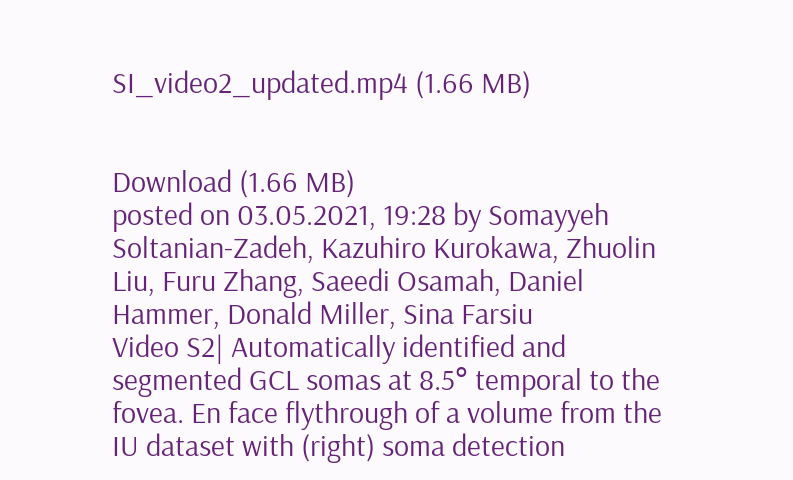SI_video2_updated.mp4 (1.66 MB)


Download (1.66 MB)
posted on 03.05.2021, 19:28 by Somayyeh Soltanian-Zadeh, Kazuhiro Kurokawa, Zhuolin Liu, Furu Zhang, Saeedi Osamah, Daniel Hammer, Donald Miller, Sina Farsiu
Video S2| Automatically identified and segmented GCL somas at 8.5° temporal to the fovea. En face flythrough of a volume from the IU dataset with (right) soma detection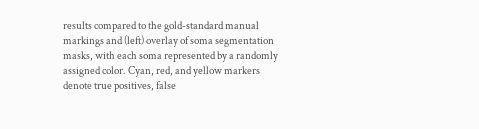results compared to the gold-standard manual markings and (left) overlay of soma segmentation masks, with each soma represented by a randomly assigned color. Cyan, red, and yellow markers denote true positives, false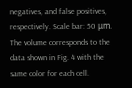negatives, and false positives, respectively. Scale bar: 50 μm. The volume corresponds to the data shown in Fig. 4 with the same color for each cell.